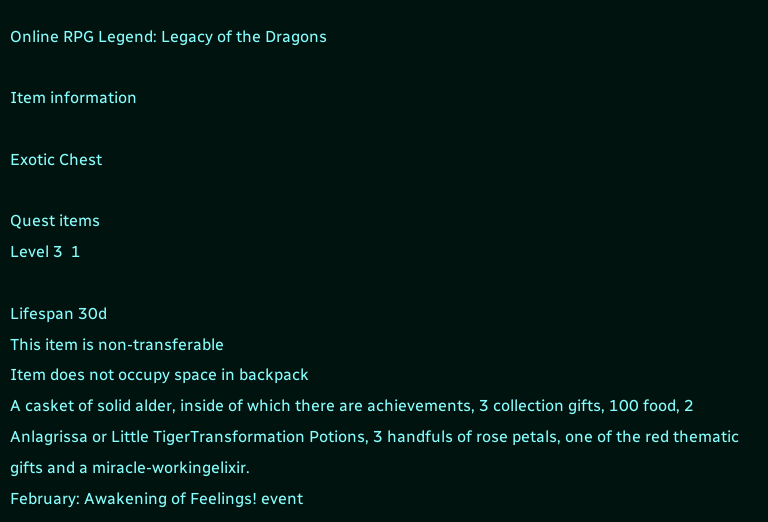Online RPG Legend: Legacy of the Dragons

Item information

Exotic Chest

Quest items
Level 3  1

Lifespan 30d
This item is non-transferable
Item does not occupy space in backpack
A casket of solid alder, inside of which there are achievements, 3 collection gifts, 100 food, 2 Anlagrissa or Little TigerTransformation Potions, 3 handfuls of rose petals, one of the red thematic gifts and a miracle-workingelixir.
February: Awakening of Feelings! event